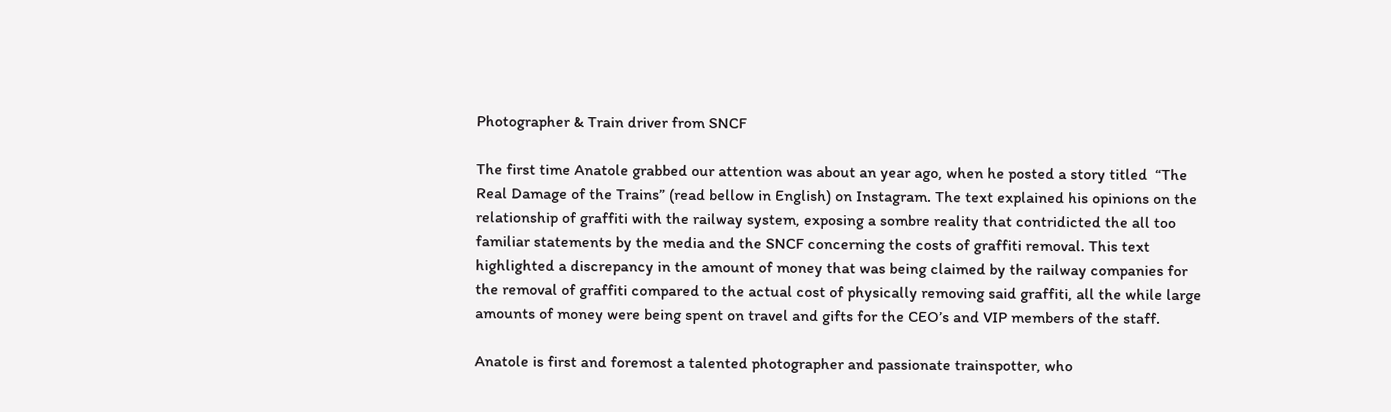Photographer & Train driver from SNCF

The first time Anatole grabbed our attention was about an year ago, when he posted a story titled  “The Real Damage of the Trains” (read bellow in English) on Instagram. The text explained his opinions on the relationship of graffiti with the railway system, exposing a sombre reality that contridicted the all too familiar statements by the media and the SNCF concerning the costs of graffiti removal. This text highlighted a discrepancy in the amount of money that was being claimed by the railway companies for the removal of graffiti compared to the actual cost of physically removing said graffiti, all the while large amounts of money were being spent on travel and gifts for the CEO’s and VIP members of the staff.

Anatole is first and foremost a talented photographer and passionate trainspotter, who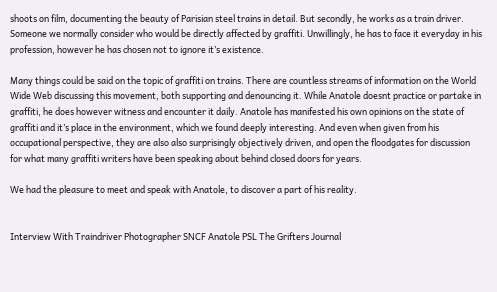shoots on film, documenting the beauty of Parisian steel trains in detail. But secondly, he works as a train driver.  Someone we normally consider who would be directly affected by graffiti. Unwillingly, he has to face it everyday in his profession, however he has chosen not to ignore it’s existence.

Many things could be said on the topic of graffiti on trains. There are countless streams of information on the World Wide Web discussing this movement, both supporting and denouncing it. While Anatole doesnt practice or partake in graffiti, he does however witness and encounter it daily. Anatole has manifested his own opinions on the state of graffiti and it’s place in the environment, which we found deeply interesting. And even when given from his occupational perspective, they are also also surprisingly objectively driven, and open the floodgates for discussion for what many graffiti writers have been speaking about behind closed doors for years.

We had the pleasure to meet and speak with Anatole, to discover a part of his reality.


Interview With Traindriver Photographer SNCF Anatole PSL The Grifters Journal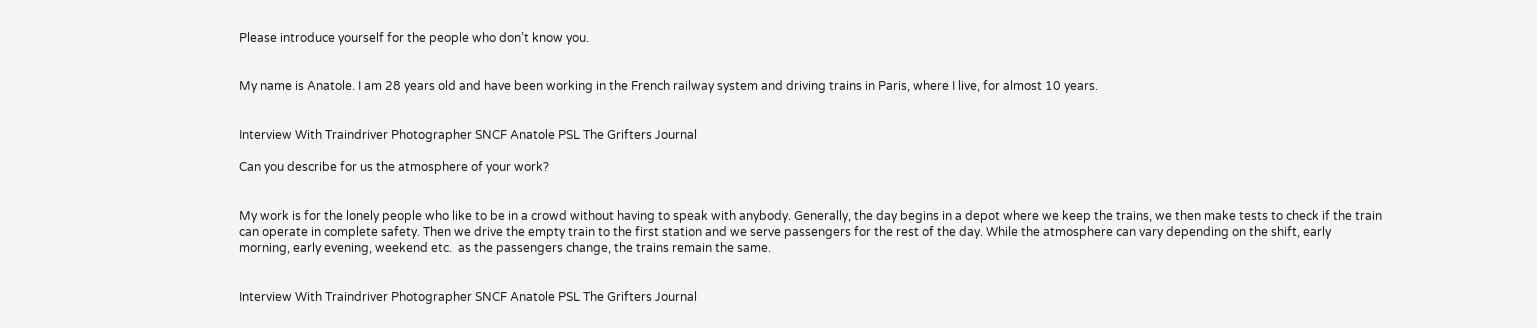Please introduce yourself for the people who don’t know you.


My name is Anatole. I am 28 years old and have been working in the French railway system and driving trains in Paris, where I live, for almost 10 years.


Interview With Traindriver Photographer SNCF Anatole PSL The Grifters Journal

Can you describe for us the atmosphere of your work?


My work is for the lonely people who like to be in a crowd without having to speak with anybody. Generally, the day begins in a depot where we keep the trains, we then make tests to check if the train can operate in complete safety. Then we drive the empty train to the first station and we serve passengers for the rest of the day. While the atmosphere can vary depending on the shift, early morning, early evening, weekend etc.  as the passengers change, the trains remain the same.


Interview With Traindriver Photographer SNCF Anatole PSL The Grifters Journal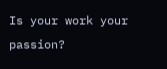Is your work your passion?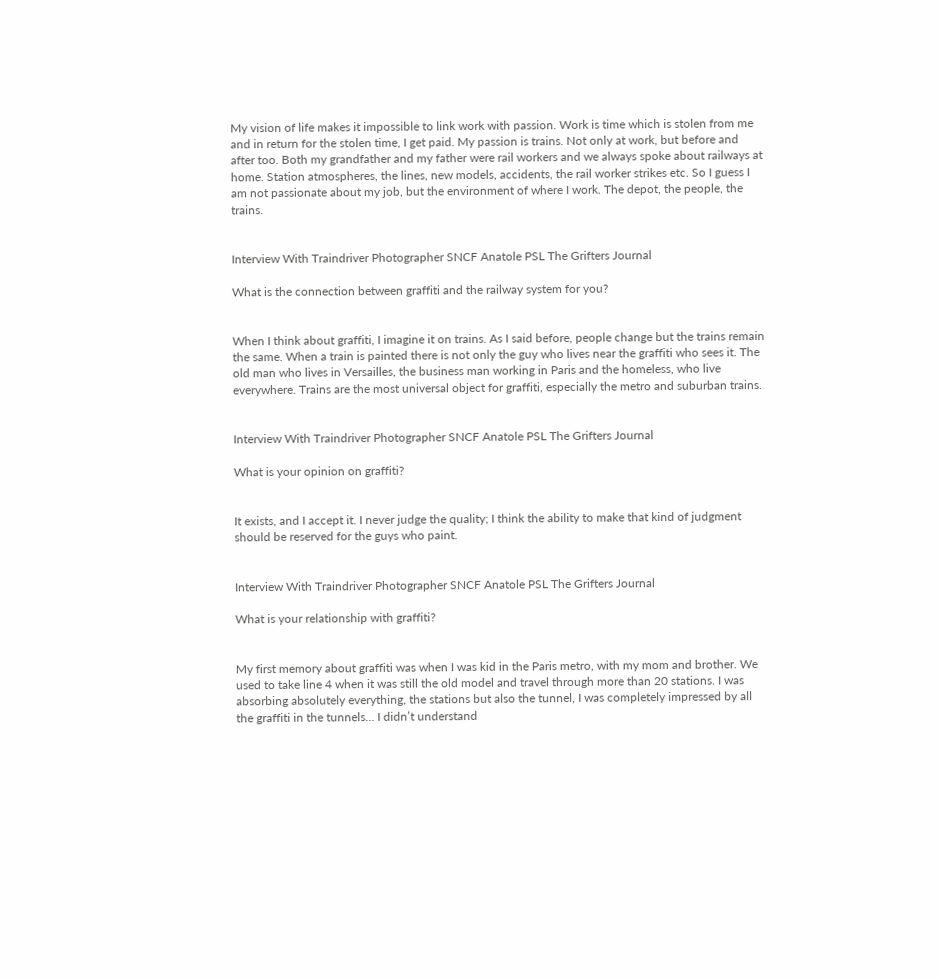My vision of life makes it impossible to link work with passion. Work is time which is stolen from me and in return for the stolen time, I get paid. My passion is trains. Not only at work, but before and after too. Both my grandfather and my father were rail workers and we always spoke about railways at home. Station atmospheres, the lines, new models, accidents, the rail worker strikes etc. So I guess I am not passionate about my job, but the environment of where I work. The depot, the people, the trains.


Interview With Traindriver Photographer SNCF Anatole PSL The Grifters Journal

What is the connection between graffiti and the railway system for you?


When I think about graffiti, I imagine it on trains. As I said before, people change but the trains remain the same. When a train is painted there is not only the guy who lives near the graffiti who sees it. The old man who lives in Versailles, the business man working in Paris and the homeless, who live everywhere. Trains are the most universal object for graffiti, especially the metro and suburban trains.


Interview With Traindriver Photographer SNCF Anatole PSL The Grifters Journal

What is your opinion on graffiti?


It exists, and I accept it. I never judge the quality; I think the ability to make that kind of judgment should be reserved for the guys who paint.


Interview With Traindriver Photographer SNCF Anatole PSL The Grifters Journal

What is your relationship with graffiti?


My first memory about graffiti was when I was kid in the Paris metro, with my mom and brother. We used to take line 4 when it was still the old model and travel through more than 20 stations. I was absorbing absolutely everything, the stations but also the tunnel, I was completely impressed by all the graffiti in the tunnels… I didn’t understand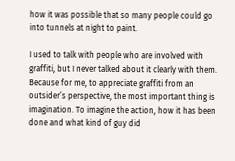how it was possible that so many people could go into tunnels at night to paint.

I used to talk with people who are involved with graffiti, but I never talked about it clearly with them. Because for me, to appreciate graffiti from an outsider’s perspective, the most important thing is imagination. To imagine the action, how it has been done and what kind of guy did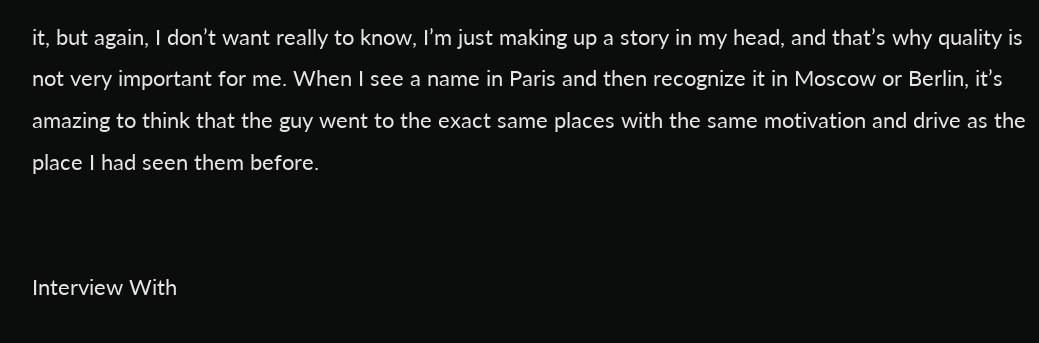it, but again, I don’t want really to know, I’m just making up a story in my head, and that’s why quality is not very important for me. When I see a name in Paris and then recognize it in Moscow or Berlin, it’s amazing to think that the guy went to the exact same places with the same motivation and drive as the place I had seen them before.


Interview With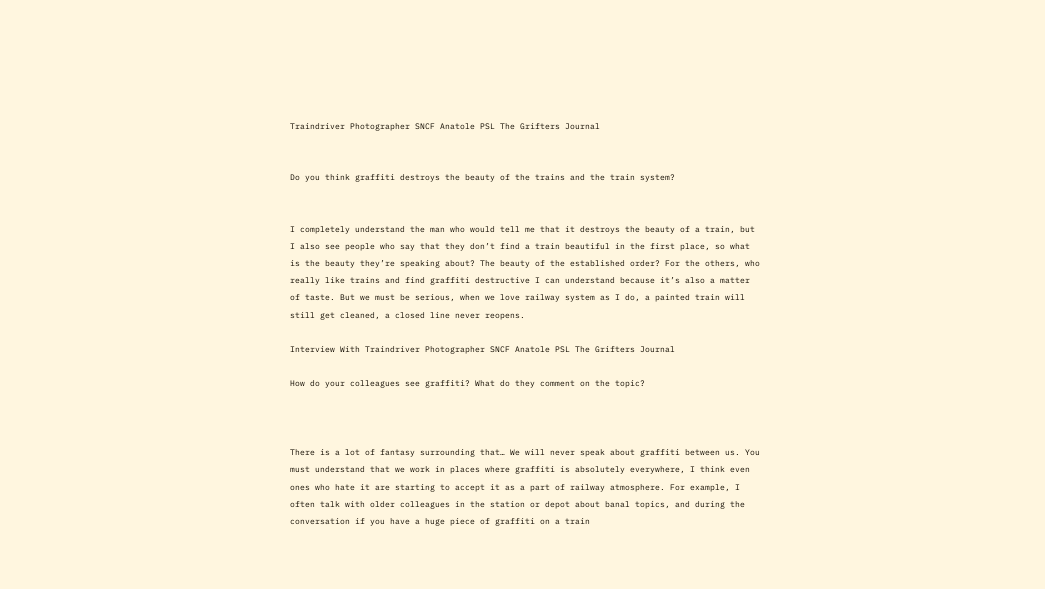Traindriver Photographer SNCF Anatole PSL The Grifters Journal


Do you think graffiti destroys the beauty of the trains and the train system?


I completely understand the man who would tell me that it destroys the beauty of a train, but I also see people who say that they don’t find a train beautiful in the first place, so what is the beauty they’re speaking about? The beauty of the established order? For the others, who really like trains and find graffiti destructive I can understand because it’s also a matter of taste. But we must be serious, when we love railway system as I do, a painted train will still get cleaned, a closed line never reopens.

Interview With Traindriver Photographer SNCF Anatole PSL The Grifters Journal

How do your colleagues see graffiti? What do they comment on the topic?



There is a lot of fantasy surrounding that… We will never speak about graffiti between us. You must understand that we work in places where graffiti is absolutely everywhere, I think even ones who hate it are starting to accept it as a part of railway atmosphere. For example, I often talk with older colleagues in the station or depot about banal topics, and during the conversation if you have a huge piece of graffiti on a train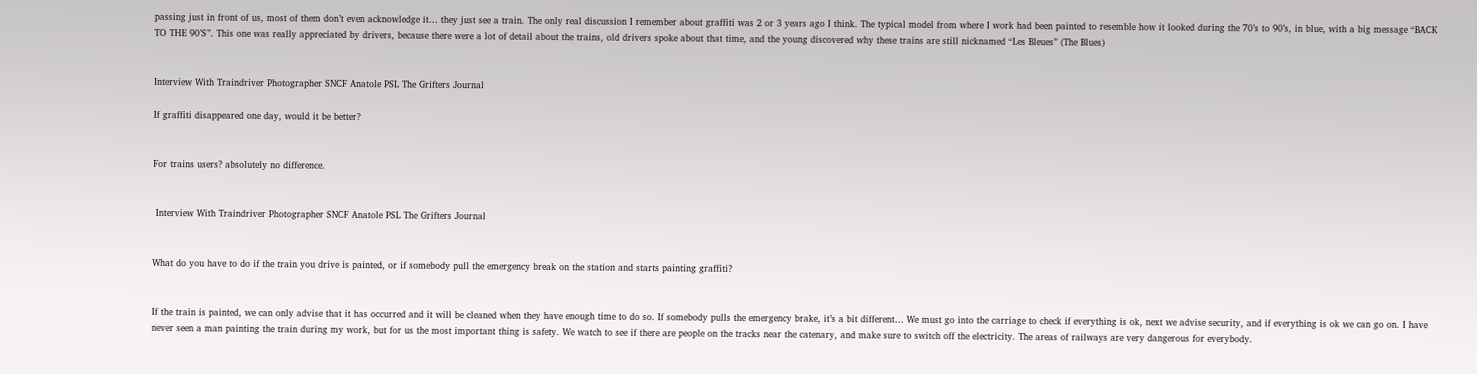passing just in front of us, most of them don’t even acknowledge it… they just see a train. The only real discussion I remember about graffiti was 2 or 3 years ago I think. The typical model from where I work had been painted to resemble how it looked during the 70’s to 90’s, in blue, with a big message “BACK TO THE 90’S”. This one was really appreciated by drivers, because there were a lot of detail about the trains, old drivers spoke about that time, and the young discovered why these trains are still nicknamed “Les Bleues” (The Blues)


Interview With Traindriver Photographer SNCF Anatole PSL The Grifters Journal

If graffiti disappeared one day, would it be better?


For trains users? absolutely no difference.


 Interview With Traindriver Photographer SNCF Anatole PSL The Grifters Journal


What do you have to do if the train you drive is painted, or if somebody pull the emergency break on the station and starts painting graffiti?


If the train is painted, we can only advise that it has occurred and it will be cleaned when they have enough time to do so. If somebody pulls the emergency brake, it’s a bit different… We must go into the carriage to check if everything is ok, next we advise security, and if everything is ok we can go on. I have never seen a man painting the train during my work, but for us the most important thing is safety. We watch to see if there are people on the tracks near the catenary, and make sure to switch off the electricity. The areas of railways are very dangerous for everybody.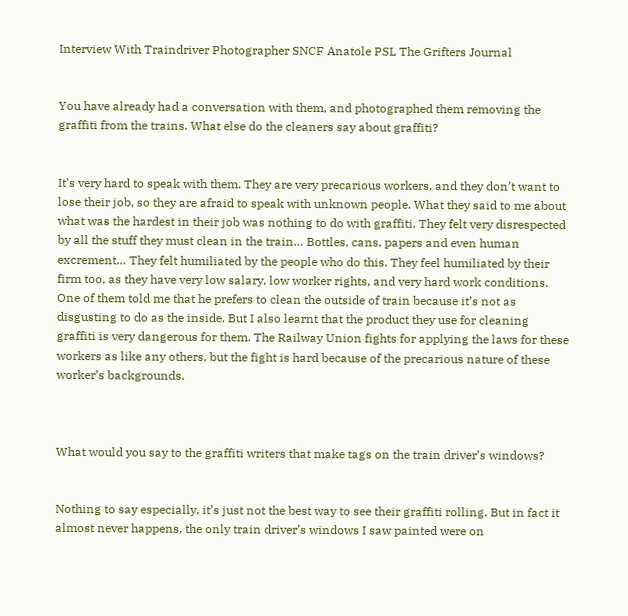Interview With Traindriver Photographer SNCF Anatole PSL The Grifters Journal


You have already had a conversation with them, and photographed them removing the graffiti from the trains. What else do the cleaners say about graffiti?


It’s very hard to speak with them. They are very precarious workers, and they don’t want to lose their job, so they are afraid to speak with unknown people. What they said to me about what was the hardest in their job was nothing to do with graffiti. They felt very disrespected by all the stuff they must clean in the train… Bottles, cans, papers and even human excrement… They felt humiliated by the people who do this. They feel humiliated by their firm too, as they have very low salary, low worker rights, and very hard work conditions. One of them told me that he prefers to clean the outside of train because it’s not as disgusting to do as the inside. But I also learnt that the product they use for cleaning graffiti is very dangerous for them. The Railway Union fights for applying the laws for these workers as like any others, but the fight is hard because of the precarious nature of these worker’s backgrounds.



What would you say to the graffiti writers that make tags on the train driver’s windows?


Nothing to say especially, it’s just not the best way to see their graffiti rolling. But in fact it almost never happens, the only train driver’s windows I saw painted were on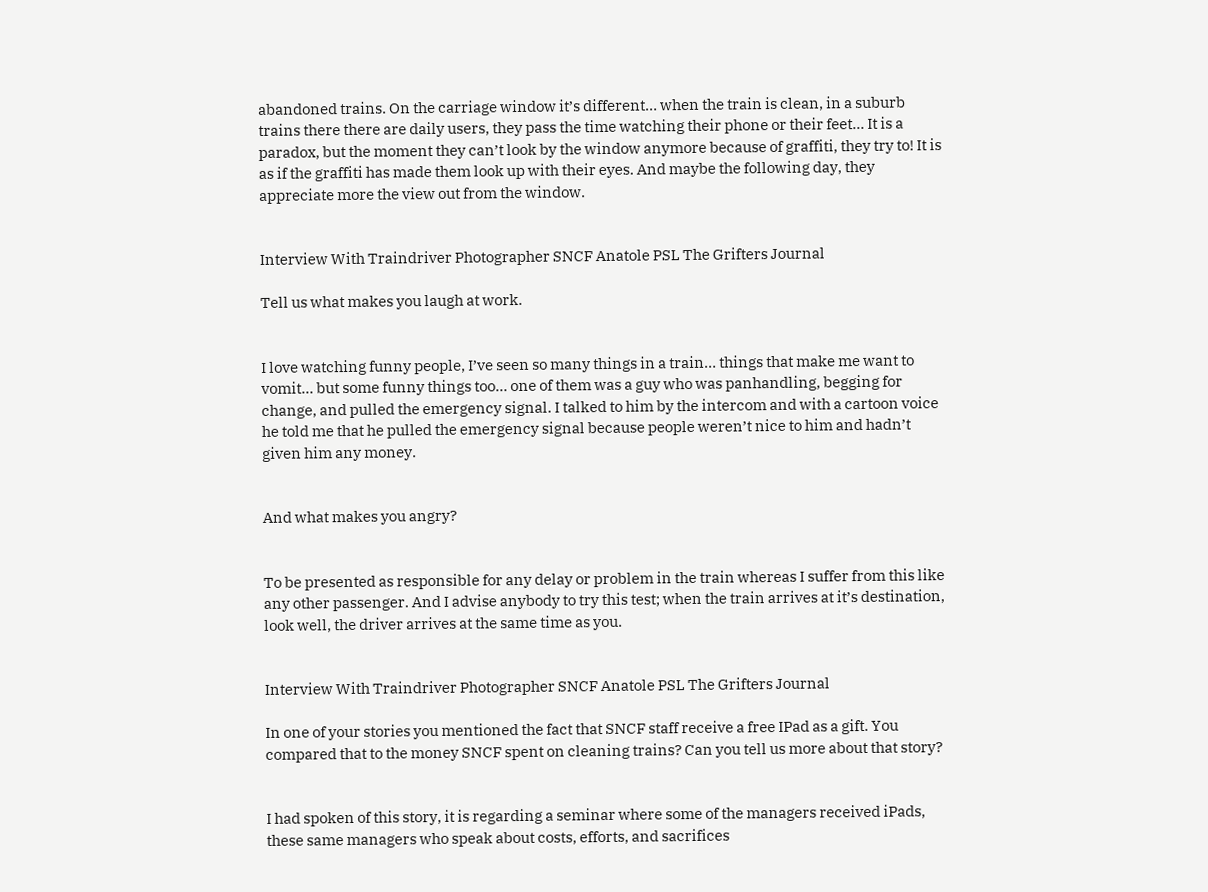abandoned trains. On the carriage window it’s different… when the train is clean, in a suburb trains there there are daily users, they pass the time watching their phone or their feet… It is a paradox, but the moment they can’t look by the window anymore because of graffiti, they try to! It is as if the graffiti has made them look up with their eyes. And maybe the following day, they appreciate more the view out from the window.


Interview With Traindriver Photographer SNCF Anatole PSL The Grifters Journal

Tell us what makes you laugh at work.


I love watching funny people, I’ve seen so many things in a train… things that make me want to vomit… but some funny things too… one of them was a guy who was panhandling, begging for change, and pulled the emergency signal. I talked to him by the intercom and with a cartoon voice he told me that he pulled the emergency signal because people weren’t nice to him and hadn’t given him any money.


And what makes you angry?


To be presented as responsible for any delay or problem in the train whereas I suffer from this like any other passenger. And I advise anybody to try this test; when the train arrives at it’s destination, look well, the driver arrives at the same time as you.


Interview With Traindriver Photographer SNCF Anatole PSL The Grifters Journal

In one of your stories you mentioned the fact that SNCF staff receive a free IPad as a gift. You compared that to the money SNCF spent on cleaning trains? Can you tell us more about that story?


I had spoken of this story, it is regarding a seminar where some of the managers received iPads, these same managers who speak about costs, efforts, and sacrifices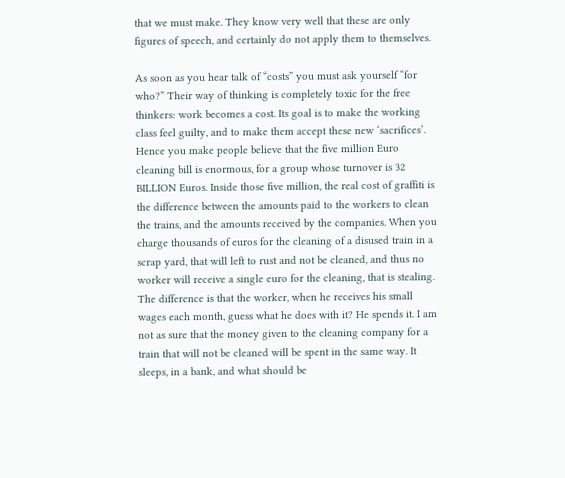that we must make. They know very well that these are only figures of speech, and certainly do not apply them to themselves.

As soon as you hear talk of “costs” you must ask yourself “for who?” Their way of thinking is completely toxic for the free thinkers: work becomes a cost. Its goal is to make the working class feel guilty, and to make them accept these new ‘sacrifices’. Hence you make people believe that the five million Euro cleaning bill is enormous, for a group whose turnover is 32 BILLION Euros. Inside those five million, the real cost of graffiti is the difference between the amounts paid to the workers to clean the trains, and the amounts received by the companies. When you charge thousands of euros for the cleaning of a disused train in a scrap yard, that will left to rust and not be cleaned, and thus no worker will receive a single euro for the cleaning, that is stealing. The difference is that the worker, when he receives his small wages each month, guess what he does with it? He spends it. I am not as sure that the money given to the cleaning company for a train that will not be cleaned will be spent in the same way. It sleeps, in a bank, and what should be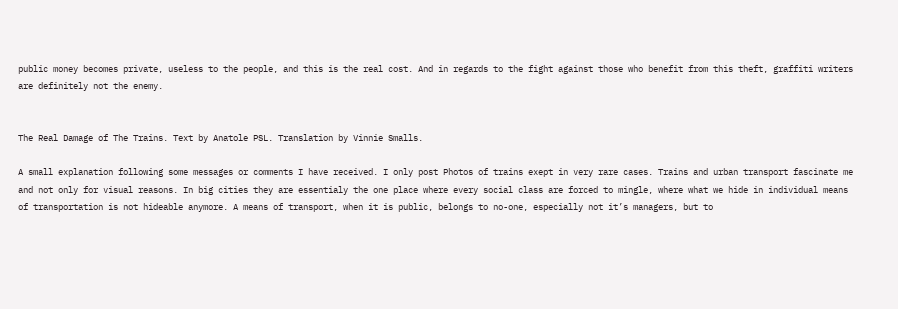public money becomes private, useless to the people, and this is the real cost. And in regards to the fight against those who benefit from this theft, graffiti writers are definitely not the enemy.


The Real Damage of The Trains. Text by Anatole PSL. Translation by Vinnie Smalls.

A small explanation following some messages or comments I have received. I only post Photos of trains exept in very rare cases. Trains and urban transport fascinate me and not only for visual reasons. In big cities they are essentialy the one place where every social class are forced to mingle, where what we hide in individual means of transportation is not hideable anymore. A means of transport, when it is public, belongs to no-one, especially not it’s managers, but to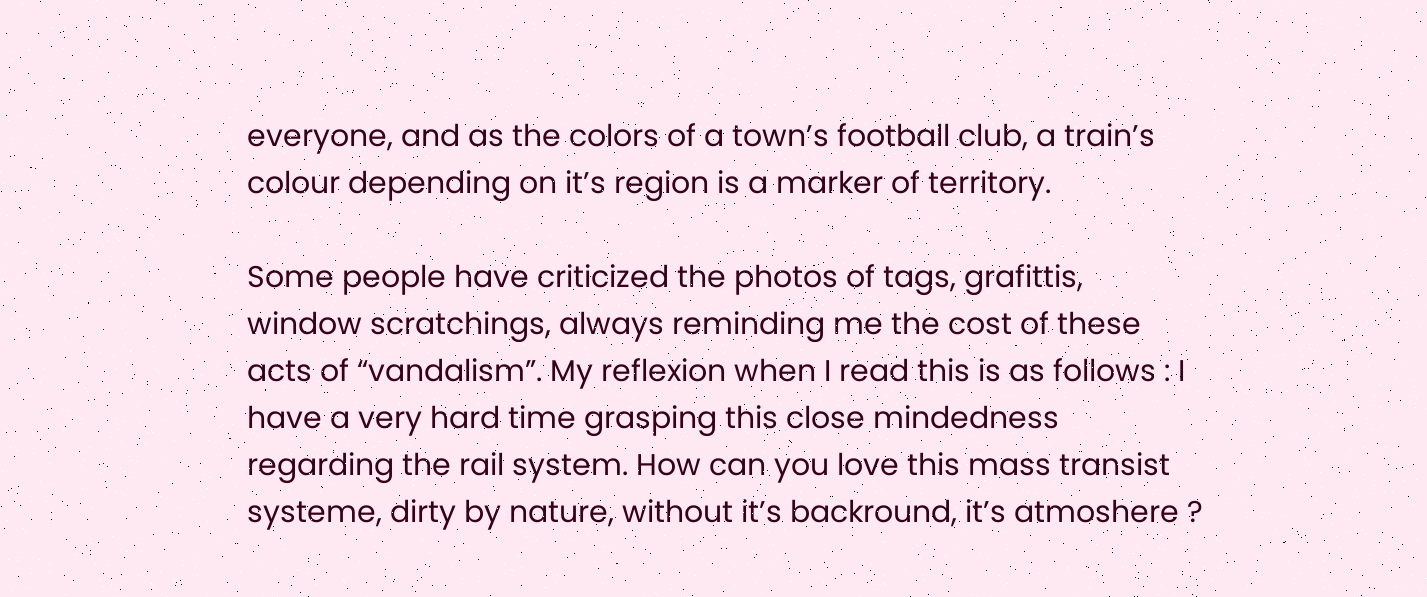everyone, and as the colors of a town’s football club, a train’s colour depending on it’s region is a marker of territory.

Some people have criticized the photos of tags, grafittis, window scratchings, always reminding me the cost of these acts of “vandalism”. My reflexion when I read this is as follows : I have a very hard time grasping this close mindedness regarding the rail system. How can you love this mass transist systeme, dirty by nature, without it’s backround, it’s atmoshere ?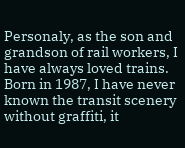Personaly, as the son and grandson of rail workers, I have always loved trains. Born in 1987, I have never known the transit scenery without graffiti, it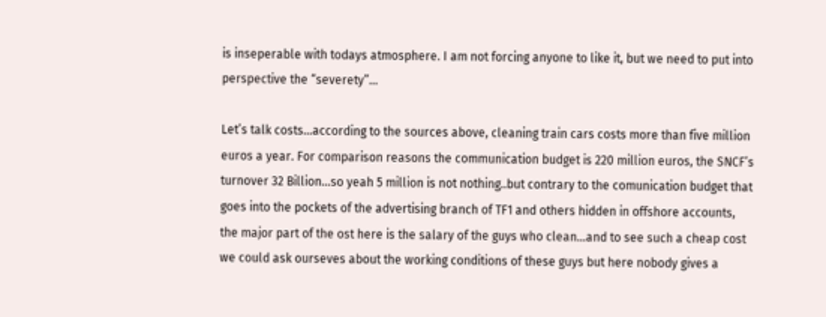is inseperable with todays atmosphere. I am not forcing anyone to like it, but we need to put into perspective the “severety”…

Let’s talk costs…according to the sources above, cleaning train cars costs more than five million euros a year. For comparison reasons the communication budget is 220 million euros, the SNCF’s turnover 32 Billion…so yeah 5 million is not nothing..but contrary to the comunication budget that goes into the pockets of the advertising branch of TF1 and others hidden in offshore accounts, the major part of the ost here is the salary of the guys who clean…and to see such a cheap cost we could ask ourseves about the working conditions of these guys but here nobody gives a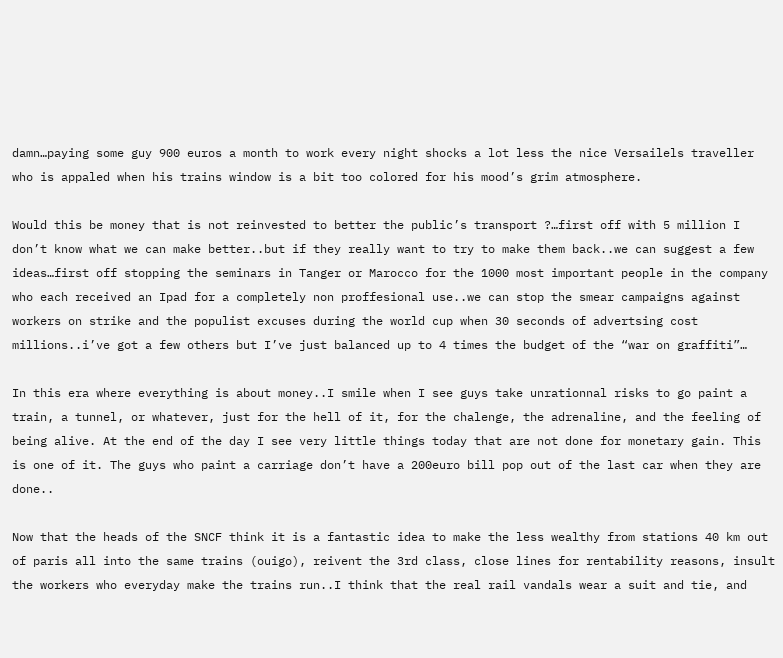damn…paying some guy 900 euros a month to work every night shocks a lot less the nice Versailels traveller who is appaled when his trains window is a bit too colored for his mood’s grim atmosphere.

Would this be money that is not reinvested to better the public’s transport ?…first off with 5 million I don’t know what we can make better..but if they really want to try to make them back..we can suggest a few ideas…first off stopping the seminars in Tanger or Marocco for the 1000 most important people in the company who each received an Ipad for a completely non proffesional use..we can stop the smear campaigns against workers on strike and the populist excuses during the world cup when 30 seconds of advertsing cost millions..i’ve got a few others but I’ve just balanced up to 4 times the budget of the “war on graffiti”…

In this era where everything is about money..I smile when I see guys take unrationnal risks to go paint a train, a tunnel, or whatever, just for the hell of it, for the chalenge, the adrenaline, and the feeling of being alive. At the end of the day I see very little things today that are not done for monetary gain. This is one of it. The guys who paint a carriage don’t have a 200euro bill pop out of the last car when they are done..

Now that the heads of the SNCF think it is a fantastic idea to make the less wealthy from stations 40 km out of paris all into the same trains (ouigo), reivent the 3rd class, close lines for rentability reasons, insult the workers who everyday make the trains run..I think that the real rail vandals wear a suit and tie, and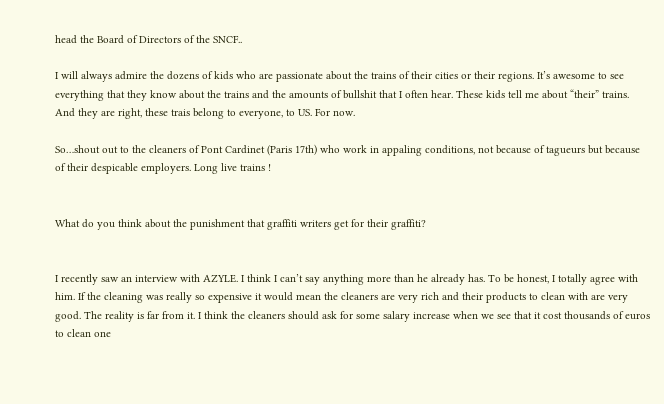head the Board of Directors of the SNCF..

I will always admire the dozens of kids who are passionate about the trains of their cities or their regions. It’s awesome to see everything that they know about the trains and the amounts of bullshit that I often hear. These kids tell me about “their” trains. And they are right, these trais belong to everyone, to US. For now.

So…shout out to the cleaners of Pont Cardinet (Paris 17th) who work in appaling conditions, not because of tagueurs but because of their despicable employers. Long live trains !


What do you think about the punishment that graffiti writers get for their graffiti?


I recently saw an interview with AZYLE. I think I can’t say anything more than he already has. To be honest, I totally agree with him. If the cleaning was really so expensive it would mean the cleaners are very rich and their products to clean with are very good. The reality is far from it. I think the cleaners should ask for some salary increase when we see that it cost thousands of euros to clean one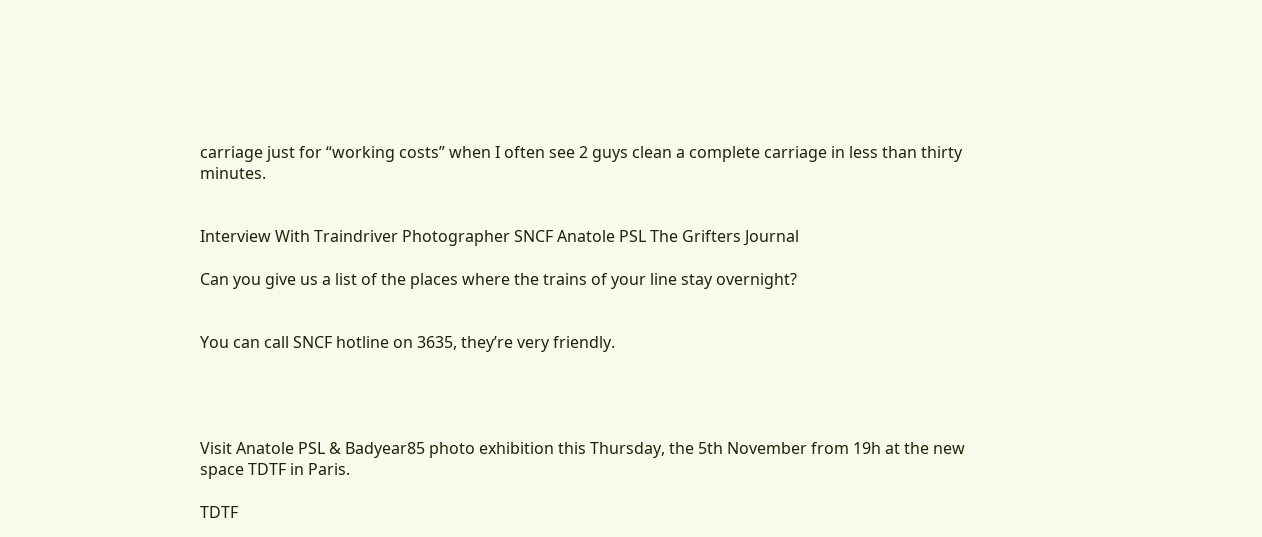carriage just for “working costs” when I often see 2 guys clean a complete carriage in less than thirty minutes.


Interview With Traindriver Photographer SNCF Anatole PSL The Grifters Journal

Can you give us a list of the places where the trains of your line stay overnight?


You can call SNCF hotline on 3635, they’re very friendly.




Visit Anatole PSL & Badyear85 photo exhibition this Thursday, the 5th November from 19h at the new space TDTF in Paris.

TDTF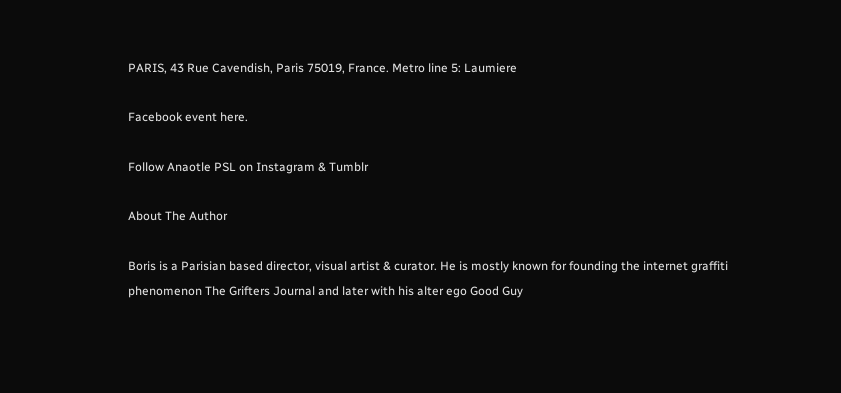PARIS, 43 Rue Cavendish, Paris 75019, France. Metro line 5: Laumiere

Facebook event here.

Follow Anaotle PSL on Instagram & Tumblr

About The Author

Boris is a Parisian based director, visual artist & curator. He is mostly known for founding the internet graffiti phenomenon The Grifters Journal and later with his alter ego Good Guy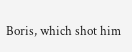Boris, which shot him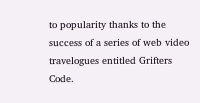to popularity thanks to the success of a series of web video travelogues entitled Grifters Code.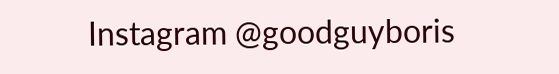Instagram @goodguyboris